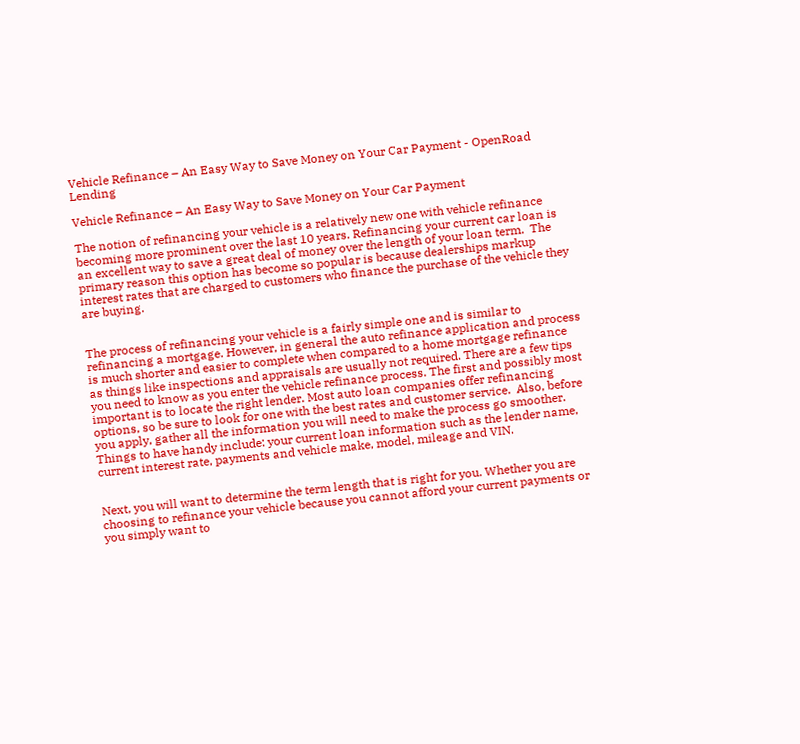Vehicle Refinance – An Easy Way to Save Money on Your Car Payment - OpenRoad Lending

Vehicle Refinance – An Easy Way to Save Money on Your Car Payment

The notion of refinancing your vehicle is a relatively new one with vehicle refinance becoming more prominent over the last 10 years. Refinancing your current car loan is an excellent way to save a great deal of money over the length of your loan term.  The primary reason this option has become so popular is because dealerships markup interest rates that are charged to customers who finance the purchase of the vehicle they are buying.


The process of refinancing your vehicle is a fairly simple one and is similar to refinancing a mortgage. However, in general the auto refinance application and process is much shorter and easier to complete when compared to a home mortgage refinance as things like inspections and appraisals are usually not required. There are a few tips you need to know as you enter the vehicle refinance process. The first and possibly most important is to locate the right lender. Most auto loan companies offer refinancing options, so be sure to look for one with the best rates and customer service.  Also, before you apply, gather all the information you will need to make the process go smoother.  Things to have handy include: your current loan information such as the lender name, current interest rate, payments and vehicle make, model, mileage and VIN.


Next, you will want to determine the term length that is right for you. Whether you are choosing to refinance your vehicle because you cannot afford your current payments or you simply want to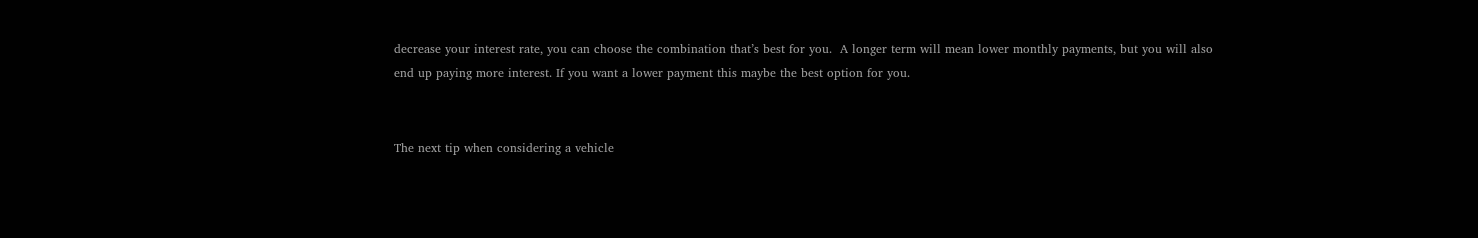decrease your interest rate, you can choose the combination that’s best for you.  A longer term will mean lower monthly payments, but you will also end up paying more interest. If you want a lower payment this maybe the best option for you.


The next tip when considering a vehicle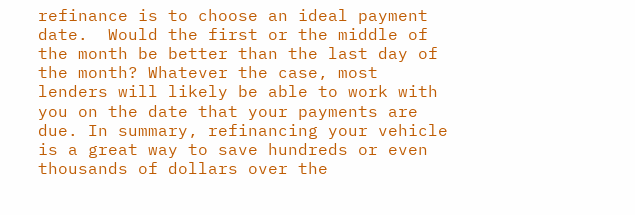refinance is to choose an ideal payment date.  Would the first or the middle of the month be better than the last day of the month? Whatever the case, most lenders will likely be able to work with you on the date that your payments are due. In summary, refinancing your vehicle is a great way to save hundreds or even thousands of dollars over the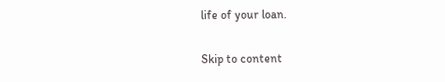life of your loan.

Skip to content